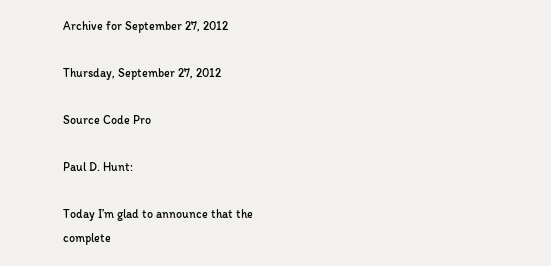Archive for September 27, 2012

Thursday, September 27, 2012

Source Code Pro

Paul D. Hunt:

Today I’m glad to announce that the complete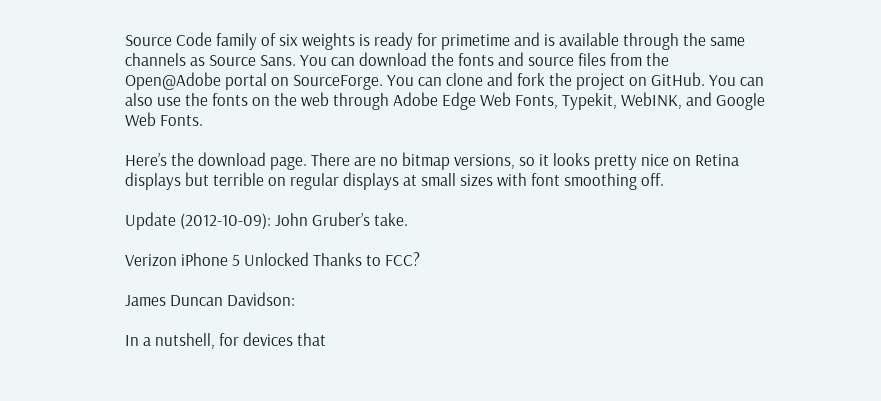Source Code family of six weights is ready for primetime and is available through the same channels as Source Sans. You can download the fonts and source files from the Open@Adobe portal on SourceForge. You can clone and fork the project on GitHub. You can also use the fonts on the web through Adobe Edge Web Fonts, Typekit, WebINK, and Google Web Fonts.

Here’s the download page. There are no bitmap versions, so it looks pretty nice on Retina displays but terrible on regular displays at small sizes with font smoothing off.

Update (2012-10-09): John Gruber’s take.

Verizon iPhone 5 Unlocked Thanks to FCC?

James Duncan Davidson:

In a nutshell, for devices that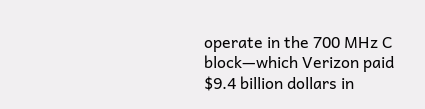operate in the 700 MHz C block—which Verizon paid $9.4 billion dollars in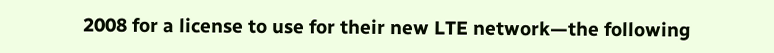2008 for a license to use for their new LTE network—the following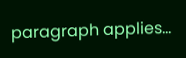paragraph applies…